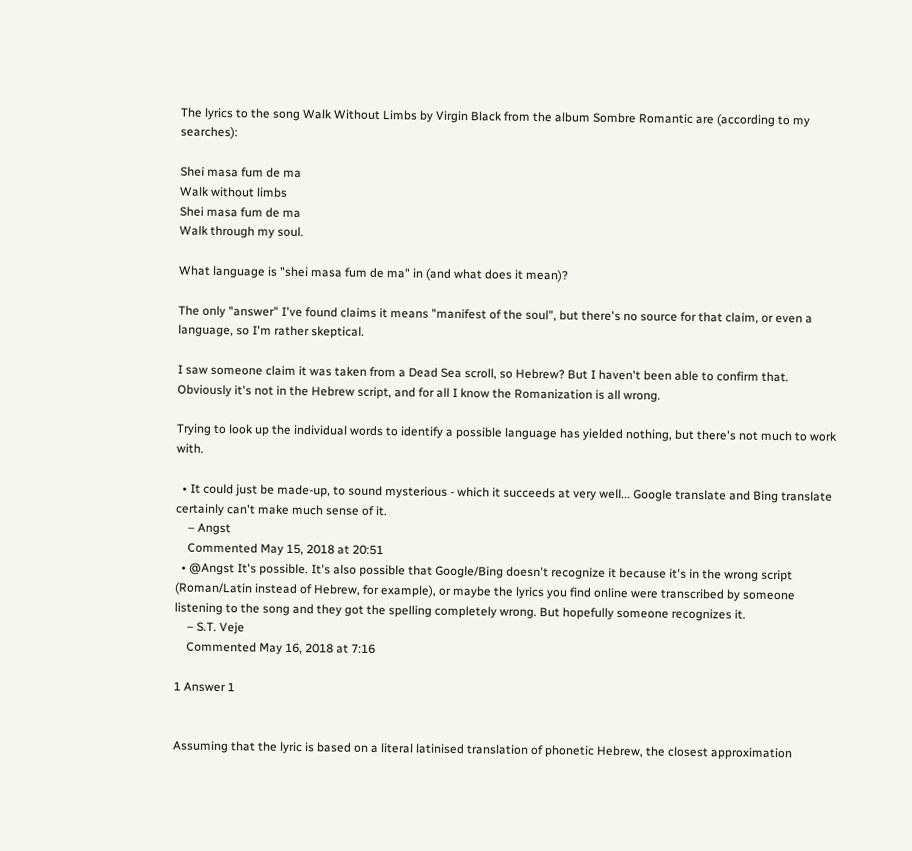The lyrics to the song Walk Without Limbs by Virgin Black from the album Sombre Romantic are (according to my searches):

Shei masa fum de ma
Walk without limbs
Shei masa fum de ma
Walk through my soul.

What language is "shei masa fum de ma" in (and what does it mean)?

The only "answer" I've found claims it means "manifest of the soul", but there's no source for that claim, or even a language, so I'm rather skeptical.

I saw someone claim it was taken from a Dead Sea scroll, so Hebrew? But I haven't been able to confirm that. Obviously it's not in the Hebrew script, and for all I know the Romanization is all wrong.

Trying to look up the individual words to identify a possible language has yielded nothing, but there's not much to work with.

  • It could just be made-up, to sound mysterious - which it succeeds at very well... Google translate and Bing translate certainly can't make much sense of it.
    – Angst
    Commented May 15, 2018 at 20:51
  • @Angst It's possible. It's also possible that Google/Bing doesn't recognize it because it's in the wrong script (Roman/Latin instead of Hebrew, for example), or maybe the lyrics you find online were transcribed by someone listening to the song and they got the spelling completely wrong. But hopefully someone recognizes it.
    – S.T. Veje
    Commented May 16, 2018 at 7:16

1 Answer 1


Assuming that the lyric is based on a literal latinised translation of phonetic Hebrew, the closest approximation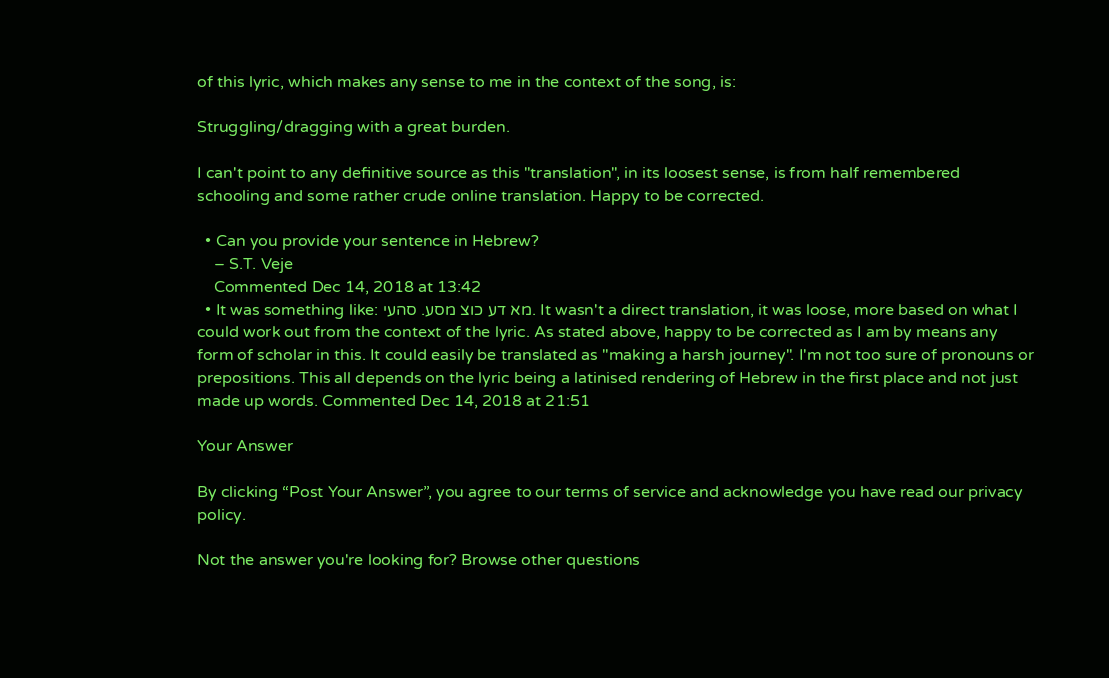of this lyric, which makes any sense to me in the context of the song, is:

Struggling/dragging with a great burden.

I can't point to any definitive source as this "translation", in its loosest sense, is from half remembered schooling and some rather crude online translation. Happy to be corrected.

  • Can you provide your sentence in Hebrew?
    – S.T. Veje
    Commented Dec 14, 2018 at 13:42
  • It was something like: מא דע כוצ מסע. סהעי. It wasn't a direct translation, it was loose, more based on what I could work out from the context of the lyric. As stated above, happy to be corrected as I am by means any form of scholar in this. It could easily be translated as "making a harsh journey". I'm not too sure of pronouns or prepositions. This all depends on the lyric being a latinised rendering of Hebrew in the first place and not just made up words. Commented Dec 14, 2018 at 21:51

Your Answer

By clicking “Post Your Answer”, you agree to our terms of service and acknowledge you have read our privacy policy.

Not the answer you're looking for? Browse other questions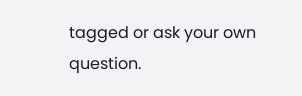tagged or ask your own question.